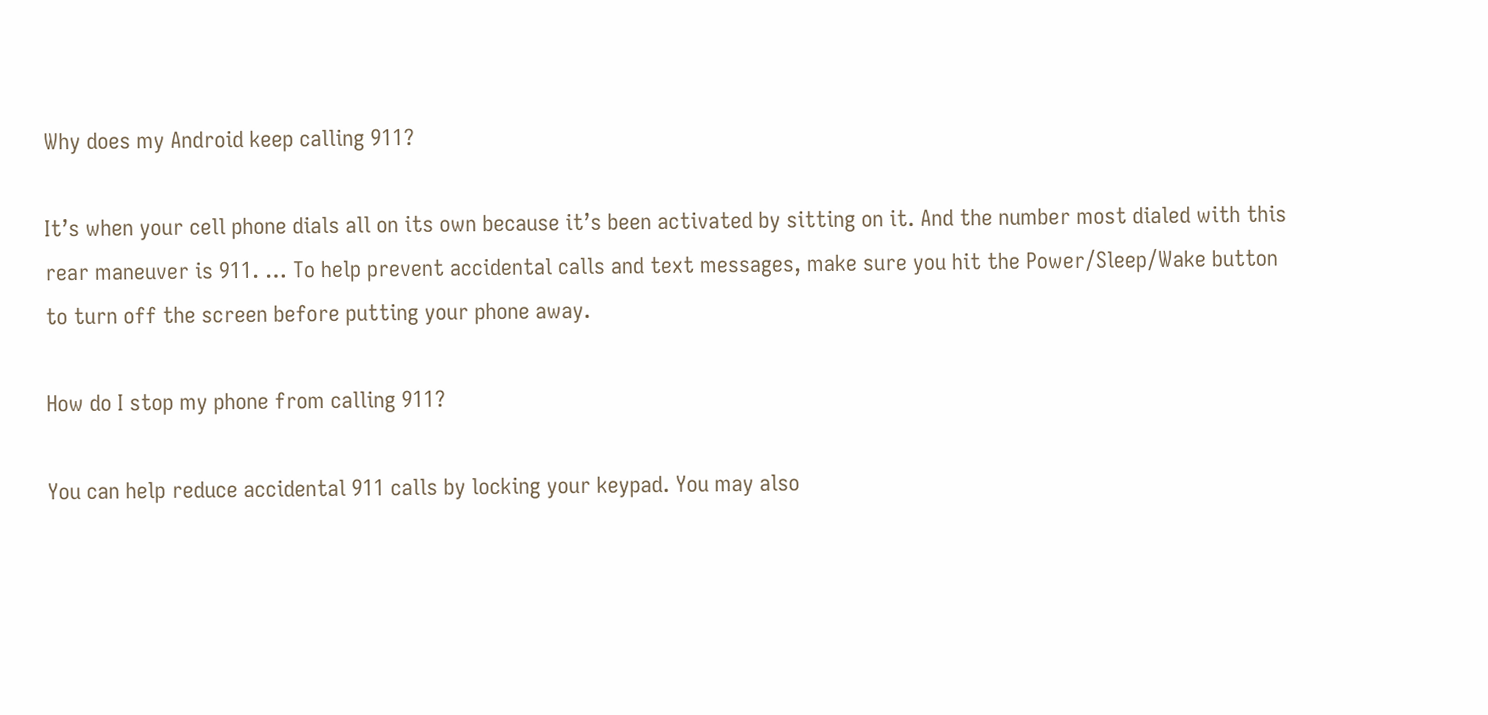Why does my Android keep calling 911?

It’s when your cell phone dials all on its own because it’s been activated by sitting on it. And the number most dialed with this rear maneuver is 911. … To help prevent accidental calls and text messages, make sure you hit the Power/Sleep/Wake button to turn off the screen before putting your phone away.

How do I stop my phone from calling 911?

You can help reduce accidental 911 calls by locking your keypad. You may also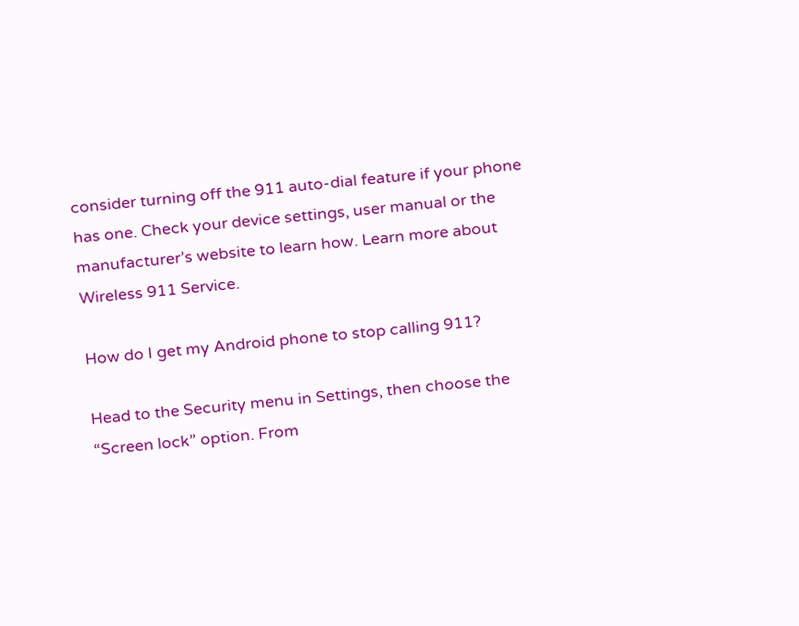consider turning off the 911 auto-dial feature if your phone has one. Check your device settings, user manual or the manufacturer’s website to learn how. Learn more about Wireless 911 Service.

How do I get my Android phone to stop calling 911?

Head to the Security menu in Settings, then choose the “Screen lock” option. From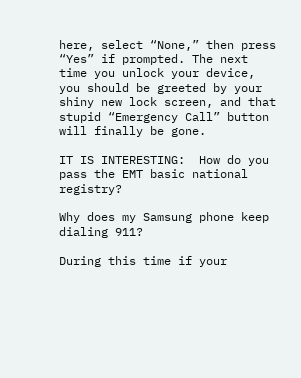here, select “None,” then press “Yes” if prompted. The next time you unlock your device, you should be greeted by your shiny new lock screen, and that stupid “Emergency Call” button will finally be gone.

IT IS INTERESTING:  How do you pass the EMT basic national registry?

Why does my Samsung phone keep dialing 911?

During this time if your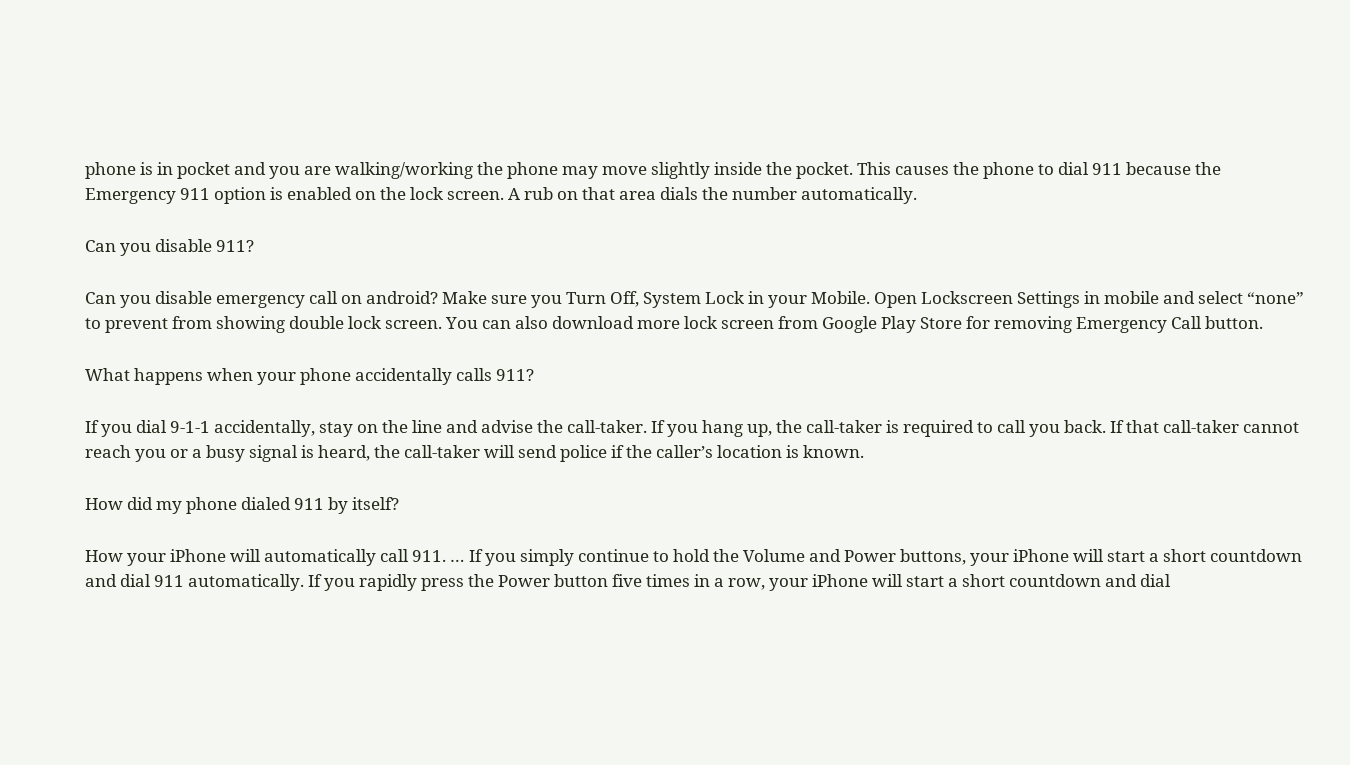phone is in pocket and you are walking/working the phone may move slightly inside the pocket. This causes the phone to dial 911 because the Emergency 911 option is enabled on the lock screen. A rub on that area dials the number automatically.

Can you disable 911?

Can you disable emergency call on android? Make sure you Turn Off, System Lock in your Mobile. Open Lockscreen Settings in mobile and select “none” to prevent from showing double lock screen. You can also download more lock screen from Google Play Store for removing Emergency Call button.

What happens when your phone accidentally calls 911?

If you dial 9-1-1 accidentally, stay on the line and advise the call-taker. If you hang up, the call-taker is required to call you back. If that call-taker cannot reach you or a busy signal is heard, the call-taker will send police if the caller’s location is known.

How did my phone dialed 911 by itself?

How your iPhone will automatically call 911. … If you simply continue to hold the Volume and Power buttons, your iPhone will start a short countdown and dial 911 automatically. If you rapidly press the Power button five times in a row, your iPhone will start a short countdown and dial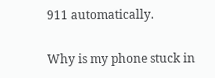911 automatically.

Why is my phone stuck in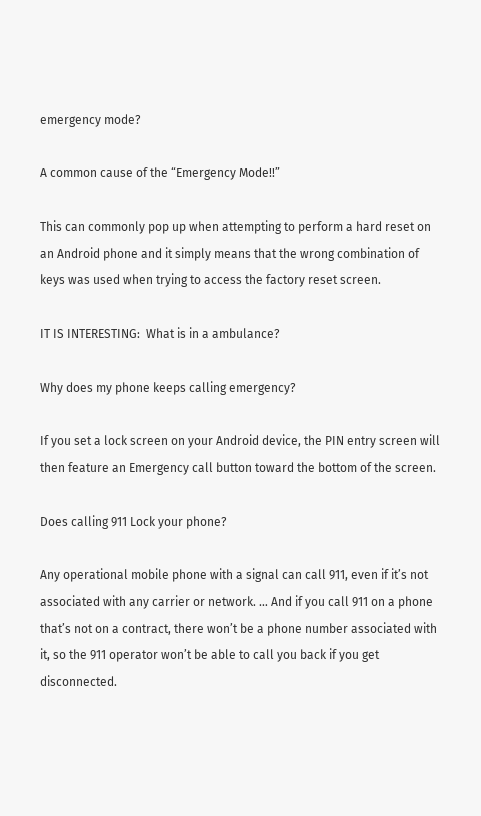emergency mode?

A common cause of the “Emergency Mode!!”

This can commonly pop up when attempting to perform a hard reset on an Android phone and it simply means that the wrong combination of keys was used when trying to access the factory reset screen.

IT IS INTERESTING:  What is in a ambulance?

Why does my phone keeps calling emergency?

If you set a lock screen on your Android device, the PIN entry screen will then feature an Emergency call button toward the bottom of the screen.

Does calling 911 Lock your phone?

Any operational mobile phone with a signal can call 911, even if it’s not associated with any carrier or network. … And if you call 911 on a phone that’s not on a contract, there won’t be a phone number associated with it, so the 911 operator won’t be able to call you back if you get disconnected.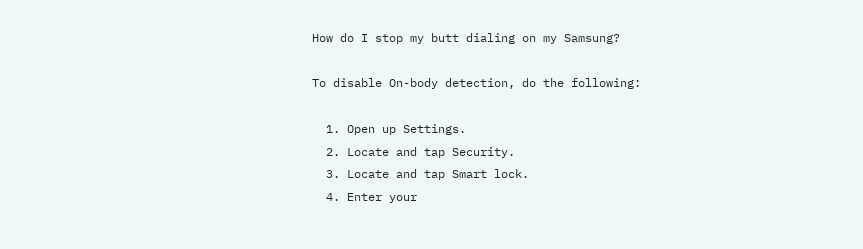How do I stop my butt dialing on my Samsung?

To disable On-body detection, do the following:

  1. Open up Settings.
  2. Locate and tap Security.
  3. Locate and tap Smart lock.
  4. Enter your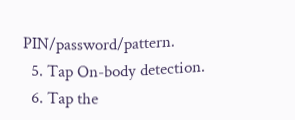PIN/password/pattern.
  5. Tap On-body detection.
  6. Tap the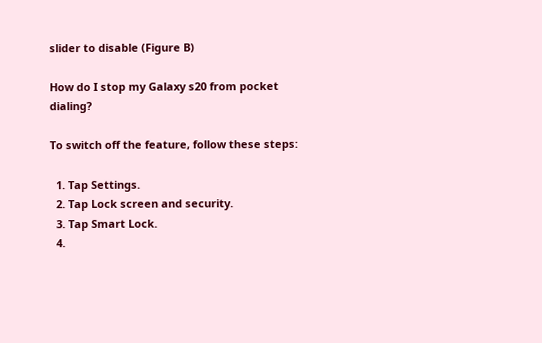slider to disable (Figure B)

How do I stop my Galaxy s20 from pocket dialing?

To switch off the feature, follow these steps:

  1. Tap Settings.
  2. Tap Lock screen and security.
  3. Tap Smart Lock.
  4.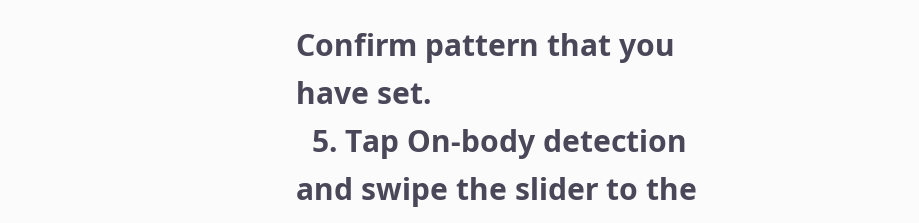Confirm pattern that you have set.
  5. Tap On-body detection and swipe the slider to the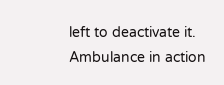left to deactivate it.
Ambulance in action